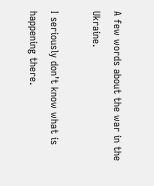A few words about the war in the Ukraine.

I seriously don’t know what is happening there.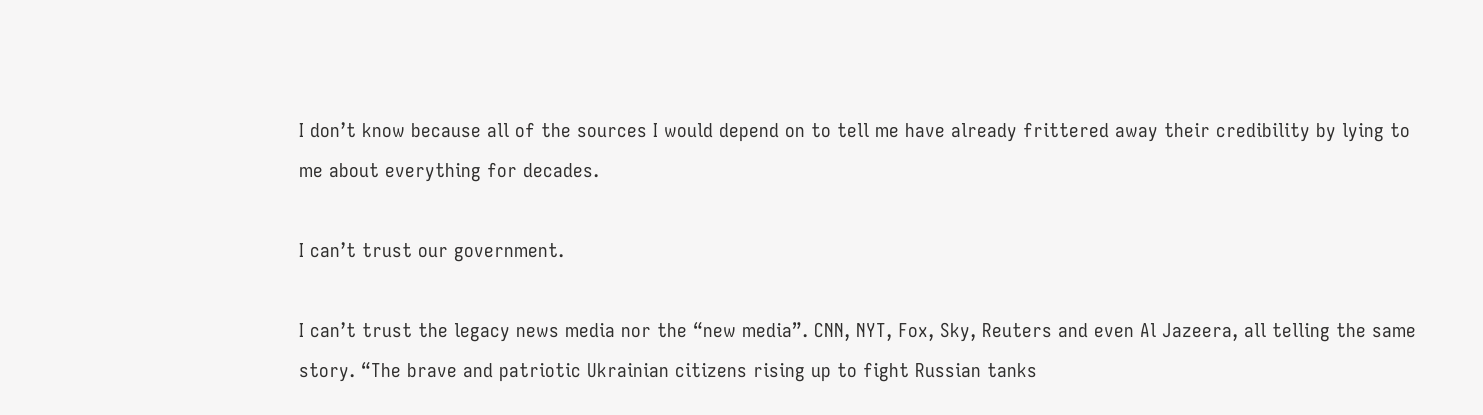I don’t know because all of the sources I would depend on to tell me have already frittered away their credibility by lying to me about everything for decades.

I can’t trust our government.

I can’t trust the legacy news media nor the “new media”. CNN, NYT, Fox, Sky, Reuters and even Al Jazeera, all telling the same story. “The brave and patriotic Ukrainian citizens rising up to fight Russian tanks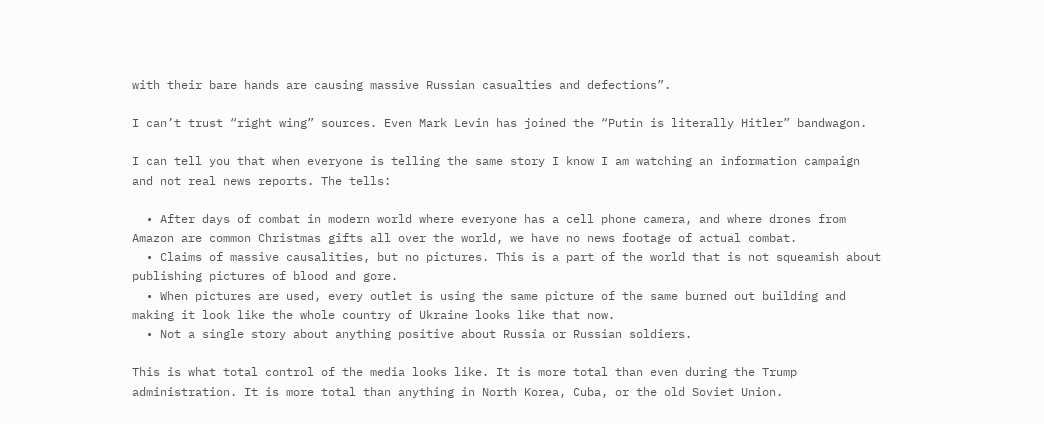with their bare hands are causing massive Russian casualties and defections”.

I can’t trust “right wing” sources. Even Mark Levin has joined the “Putin is literally Hitler” bandwagon.

I can tell you that when everyone is telling the same story I know I am watching an information campaign and not real news reports. The tells:

  • After days of combat in modern world where everyone has a cell phone camera, and where drones from Amazon are common Christmas gifts all over the world, we have no news footage of actual combat.
  • Claims of massive causalities, but no pictures. This is a part of the world that is not squeamish about publishing pictures of blood and gore.
  • When pictures are used, every outlet is using the same picture of the same burned out building and making it look like the whole country of Ukraine looks like that now.
  • Not a single story about anything positive about Russia or Russian soldiers.

This is what total control of the media looks like. It is more total than even during the Trump administration. It is more total than anything in North Korea, Cuba, or the old Soviet Union.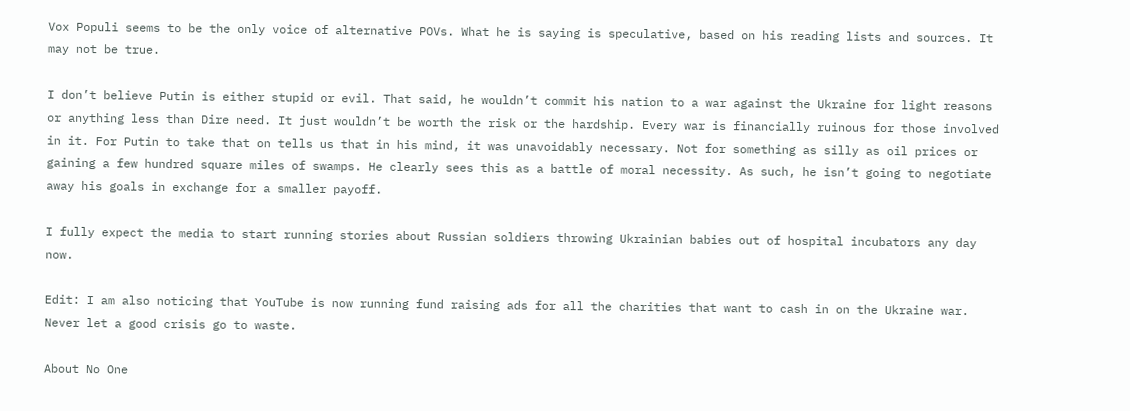Vox Populi seems to be the only voice of alternative POVs. What he is saying is speculative, based on his reading lists and sources. It may not be true.

I don’t believe Putin is either stupid or evil. That said, he wouldn’t commit his nation to a war against the Ukraine for light reasons or anything less than Dire need. It just wouldn’t be worth the risk or the hardship. Every war is financially ruinous for those involved in it. For Putin to take that on tells us that in his mind, it was unavoidably necessary. Not for something as silly as oil prices or gaining a few hundred square miles of swamps. He clearly sees this as a battle of moral necessity. As such, he isn’t going to negotiate away his goals in exchange for a smaller payoff.

I fully expect the media to start running stories about Russian soldiers throwing Ukrainian babies out of hospital incubators any day now.

Edit: I am also noticing that YouTube is now running fund raising ads for all the charities that want to cash in on the Ukraine war. Never let a good crisis go to waste.

About No One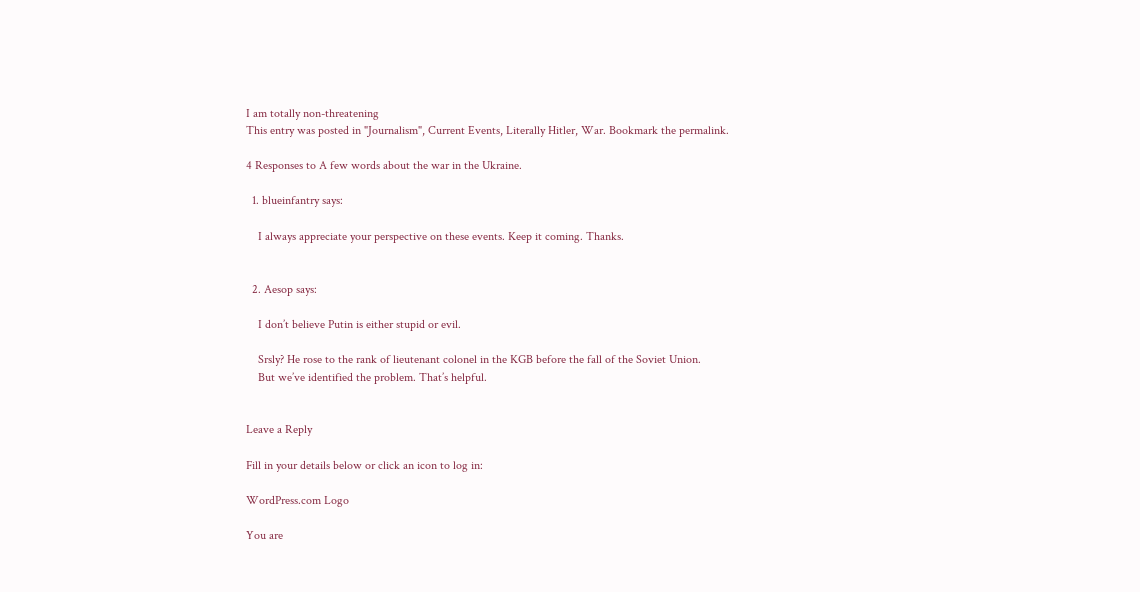I am totally non-threatening
This entry was posted in "Journalism", Current Events, Literally Hitler, War. Bookmark the permalink.

4 Responses to A few words about the war in the Ukraine.

  1. blueinfantry says:

    I always appreciate your perspective on these events. Keep it coming. Thanks.


  2. Aesop says:

    I don’t believe Putin is either stupid or evil.

    Srsly? He rose to the rank of lieutenant colonel in the KGB before the fall of the Soviet Union.
    But we’ve identified the problem. That’s helpful.


Leave a Reply

Fill in your details below or click an icon to log in:

WordPress.com Logo

You are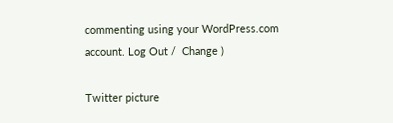commenting using your WordPress.com account. Log Out /  Change )

Twitter picture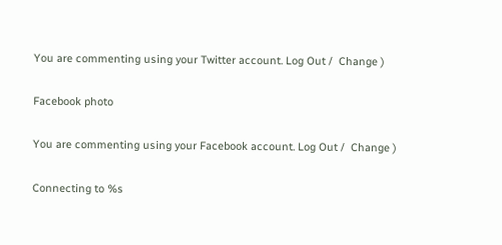You are commenting using your Twitter account. Log Out /  Change )

Facebook photo

You are commenting using your Facebook account. Log Out /  Change )

Connecting to %s